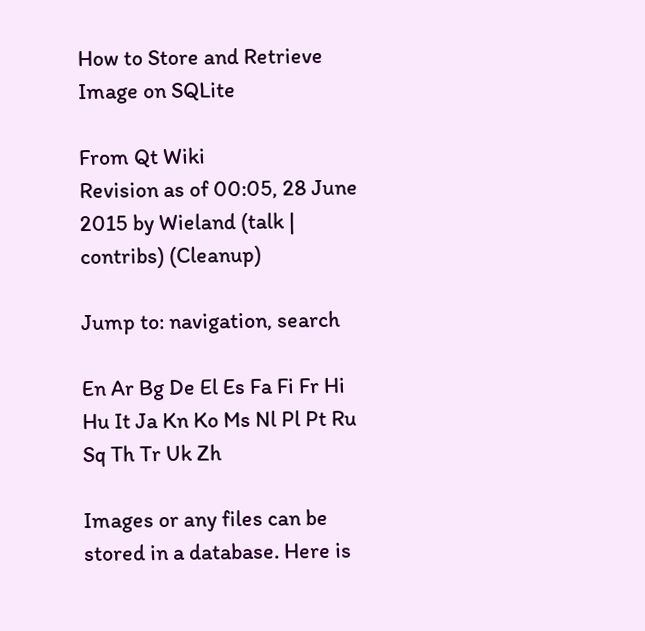How to Store and Retrieve Image on SQLite

From Qt Wiki
Revision as of 00:05, 28 June 2015 by Wieland (talk | contribs) (Cleanup)

Jump to: navigation, search

En Ar Bg De El Es Fa Fi Fr Hi Hu It Ja Kn Ko Ms Nl Pl Pt Ru Sq Th Tr Uk Zh

Images or any files can be stored in a database. Here is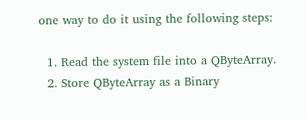one way to do it using the following steps:

  1. Read the system file into a QByteArray.
  2. Store QByteArray as a Binary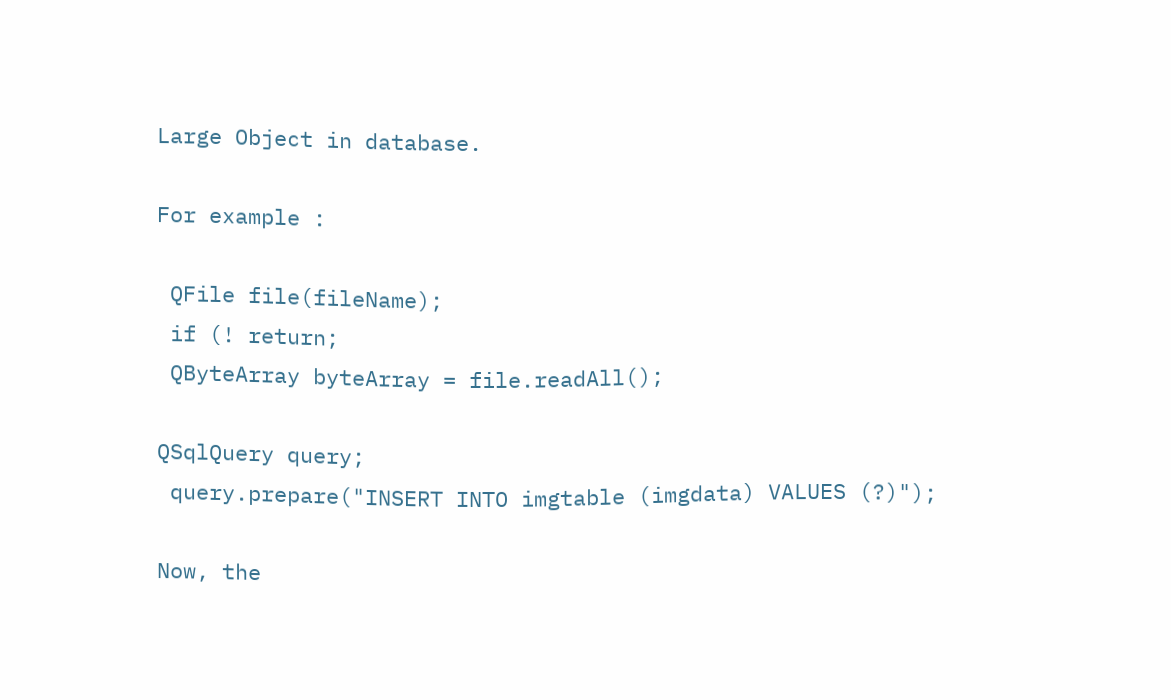Large Object in database.

For example :

 QFile file(fileName);
 if (! return;
 QByteArray byteArray = file.readAll();

QSqlQuery query;
 query.prepare("INSERT INTO imgtable (imgdata) VALUES (?)");

Now, the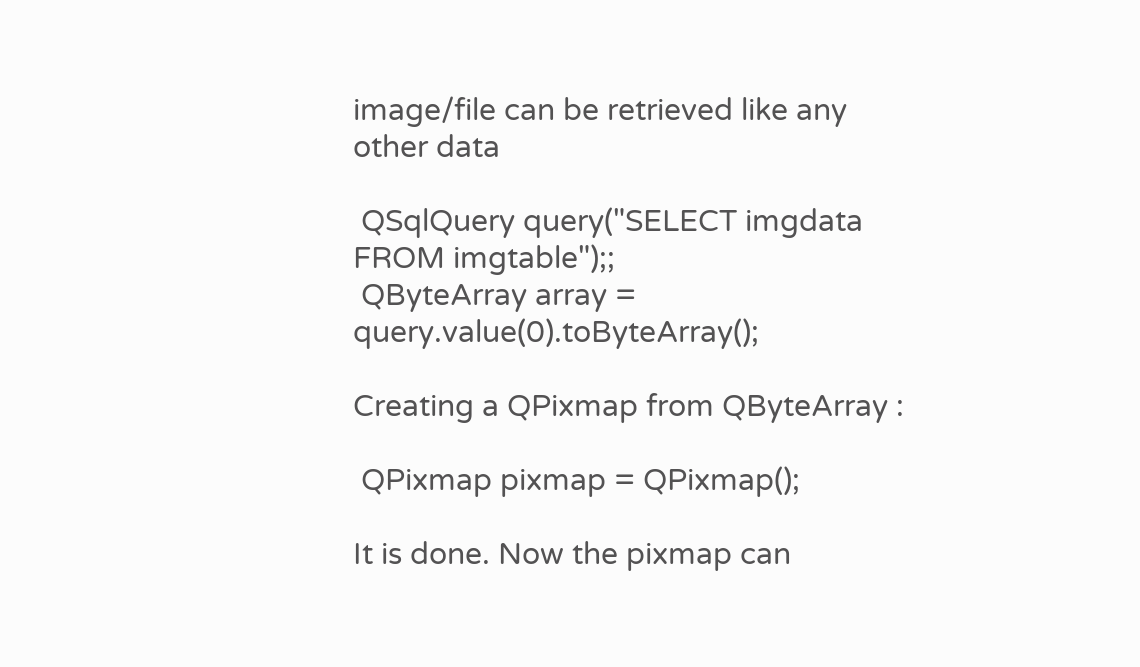image/file can be retrieved like any other data

 QSqlQuery query("SELECT imgdata FROM imgtable");;
 QByteArray array = query.value(0).toByteArray();

Creating a QPixmap from QByteArray :

 QPixmap pixmap = QPixmap();

It is done. Now the pixmap can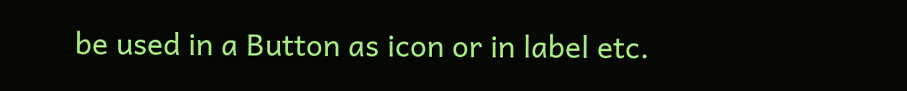be used in a Button as icon or in label etc.